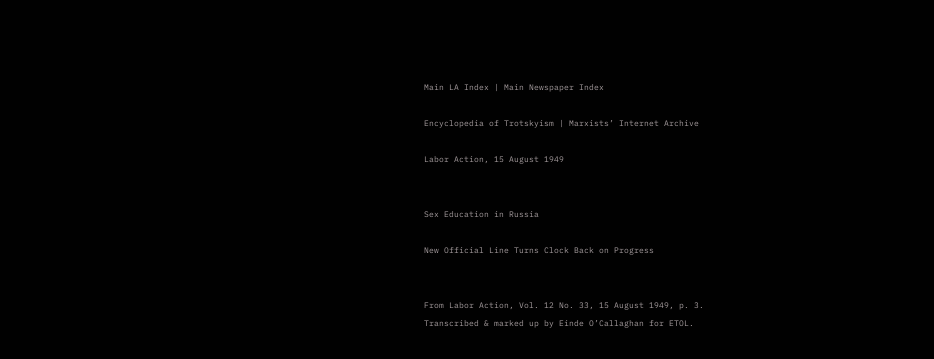Main LA Index | Main Newspaper Index

Encyclopedia of Trotskyism | Marxists’ Internet Archive

Labor Action, 15 August 1949


Sex Education in Russia

New Official Line Turns Clock Back on Progress


From Labor Action, Vol. 12 No. 33, 15 August 1949, p. 3.
Transcribed & marked up by Einde O’Callaghan for ETOL.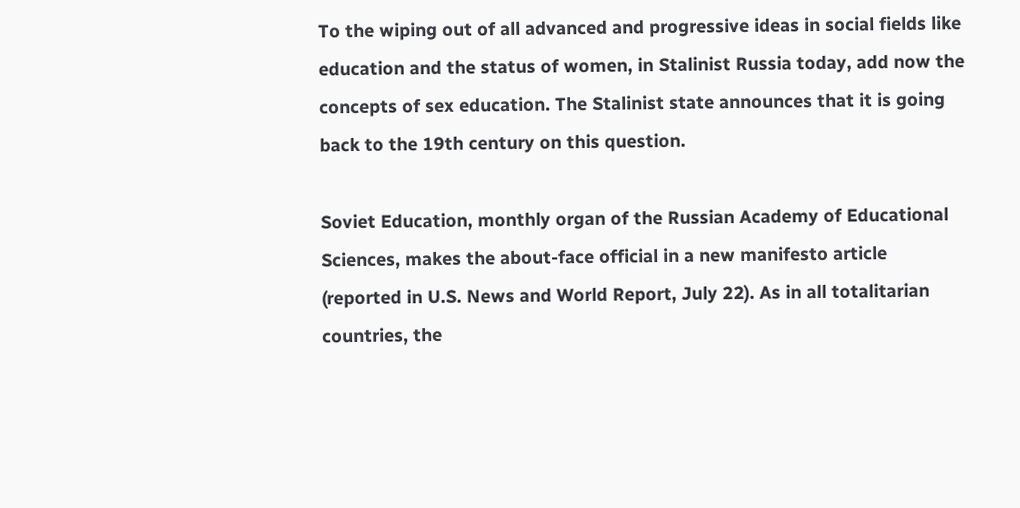To the wiping out of all advanced and progressive ideas in social fields like education and the status of women, in Stalinist Russia today, add now the concepts of sex education. The Stalinist state announces that it is going back to the 19th century on this question.

Soviet Education, monthly organ of the Russian Academy of Educational Sciences, makes the about-face official in a new manifesto article (reported in U.S. News and World Report, July 22). As in all totalitarian countries, the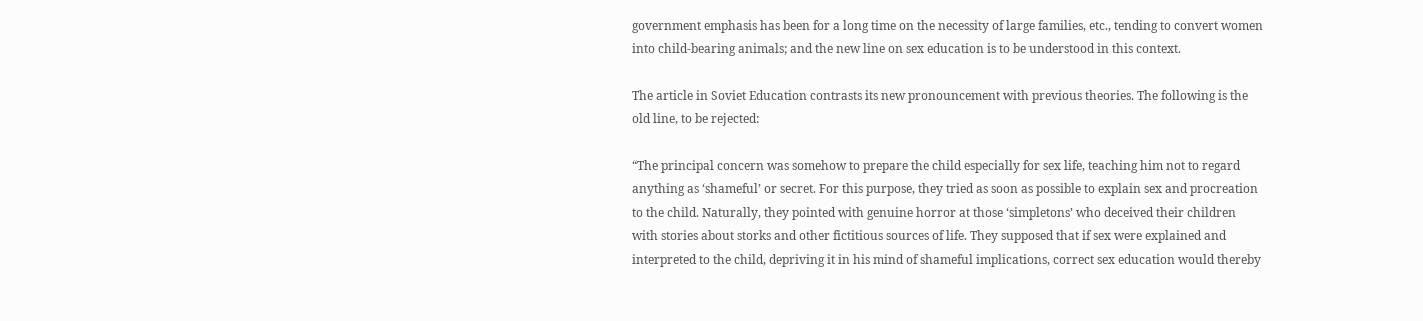government emphasis has been for a long time on the necessity of large families, etc., tending to convert women into child-bearing animals; and the new line on sex education is to be understood in this context.

The article in Soviet Education contrasts its new pronouncement with previous theories. The following is the old line, to be rejected:

“The principal concern was somehow to prepare the child especially for sex life, teaching him not to regard anything as ‘shameful’ or secret. For this purpose, they tried as soon as possible to explain sex and procreation to the child. Naturally, they pointed with genuine horror at those ‘simpletons’ who deceived their children with stories about storks and other fictitious sources of life. They supposed that if sex were explained and interpreted to the child, depriving it in his mind of shameful implications, correct sex education would thereby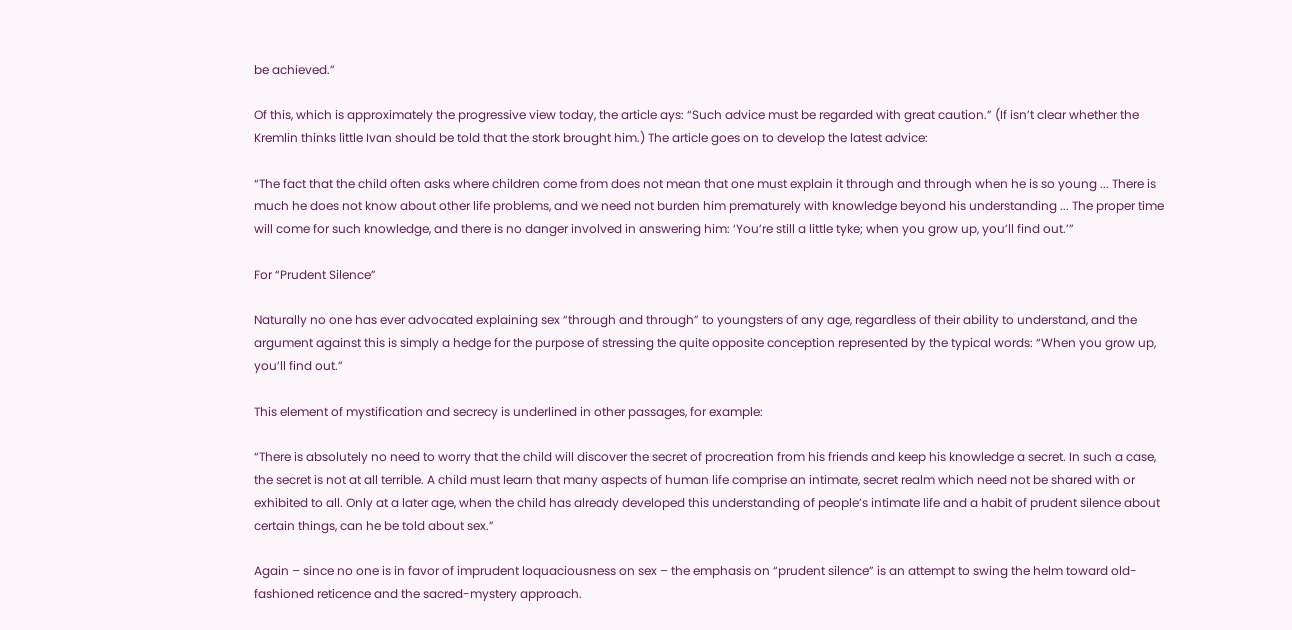be achieved.”

Of this, which is approximately the progressive view today, the article ays: “Such advice must be regarded with great caution.” (If isn’t clear whether the Kremlin thinks little Ivan should be told that the stork brought him.) The article goes on to develop the latest advice:

“The fact that the child often asks where children come from does not mean that one must explain it through and through when he is so young ... There is much he does not know about other life problems, and we need not burden him prematurely with knowledge beyond his understanding ... The proper time will come for such knowledge, and there is no danger involved in answering him: ‘You’re still a little tyke; when you grow up, you’ll find out.’”

For “Prudent Silence”

Naturally no one has ever advocated explaining sex “through and through” to youngsters of any age, regardless of their ability to understand, and the argument against this is simply a hedge for the purpose of stressing the quite opposite conception represented by the typical words: “When you grow up, you’ll find out.”

This element of mystification and secrecy is underlined in other passages, for example:

“There is absolutely no need to worry that the child will discover the secret of procreation from his friends and keep his knowledge a secret. In such a case, the secret is not at all terrible. A child must learn that many aspects of human life comprise an intimate, secret realm which need not be shared with or exhibited to all. Only at a later age, when the child has already developed this understanding of people’s intimate life and a habit of prudent silence about certain things, can he be told about sex.”

Again – since no one is in favor of imprudent loquaciousness on sex – the emphasis on “prudent silence” is an attempt to swing the helm toward old-fashioned reticence and the sacred-mystery approach.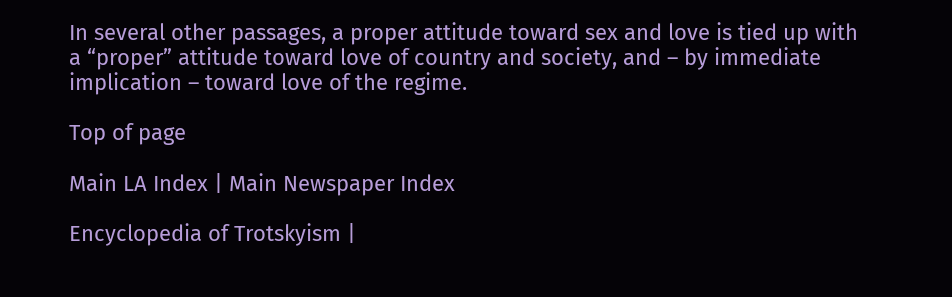In several other passages, a proper attitude toward sex and love is tied up with a “proper” attitude toward love of country and society, and – by immediate implication – toward love of the regime.

Top of page

Main LA Index | Main Newspaper Index

Encyclopedia of Trotskyism |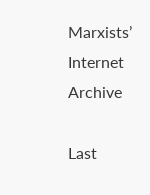Marxists’ Internet Archive

Last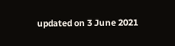updated on 3 June 2021